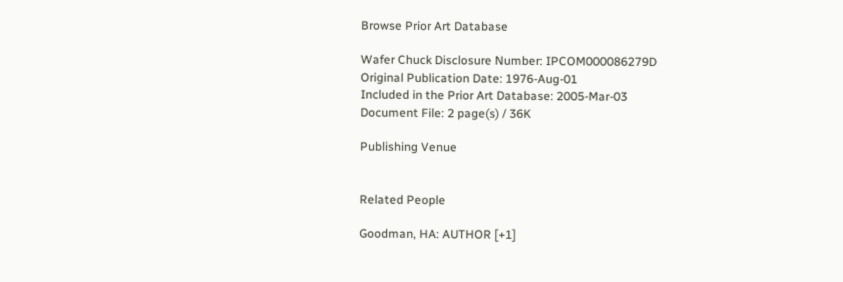Browse Prior Art Database

Wafer Chuck Disclosure Number: IPCOM000086279D
Original Publication Date: 1976-Aug-01
Included in the Prior Art Database: 2005-Mar-03
Document File: 2 page(s) / 36K

Publishing Venue


Related People

Goodman, HA: AUTHOR [+1]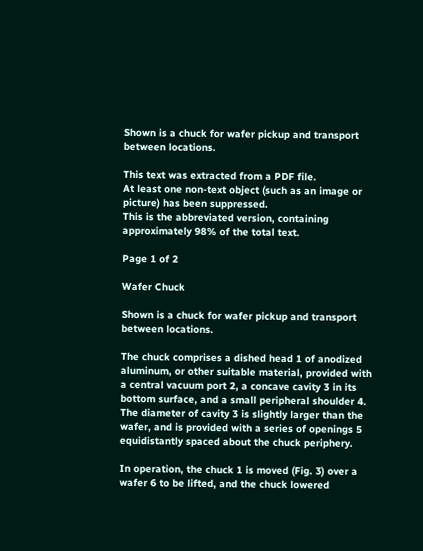Shown is a chuck for wafer pickup and transport between locations.

This text was extracted from a PDF file.
At least one non-text object (such as an image or picture) has been suppressed.
This is the abbreviated version, containing approximately 98% of the total text.

Page 1 of 2

Wafer Chuck

Shown is a chuck for wafer pickup and transport between locations.

The chuck comprises a dished head 1 of anodized aluminum, or other suitable material, provided with a central vacuum port 2, a concave cavity 3 in its bottom surface, and a small peripheral shoulder 4. The diameter of cavity 3 is slightly larger than the wafer, and is provided with a series of openings 5 equidistantly spaced about the chuck periphery.

In operation, the chuck 1 is moved (Fig. 3) over a wafer 6 to be lifted, and the chuck lowered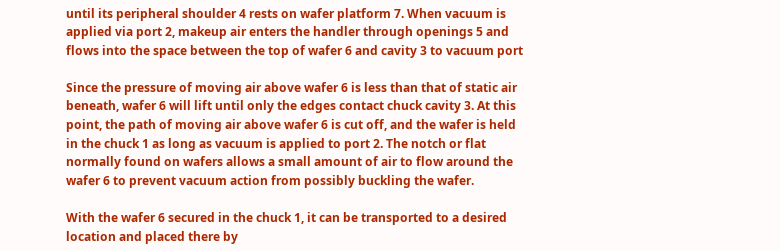until its peripheral shoulder 4 rests on wafer platform 7. When vacuum is applied via port 2, makeup air enters the handler through openings 5 and flows into the space between the top of wafer 6 and cavity 3 to vacuum port

Since the pressure of moving air above wafer 6 is less than that of static air beneath, wafer 6 will lift until only the edges contact chuck cavity 3. At this point, the path of moving air above wafer 6 is cut off, and the wafer is held in the chuck 1 as long as vacuum is applied to port 2. The notch or flat normally found on wafers allows a small amount of air to flow around the wafer 6 to prevent vacuum action from possibly buckling the wafer.

With the wafer 6 secured in the chuck 1, it can be transported to a desired location and placed there by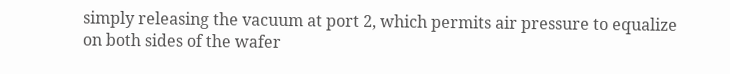simply releasing the vacuum at port 2, which permits air pressure to equalize on both sides of the wafer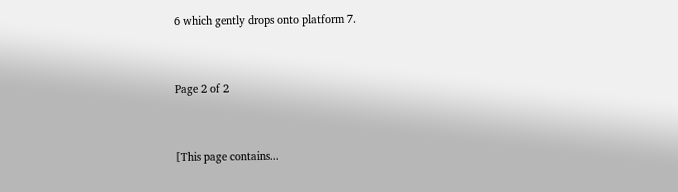6 which gently drops onto platform 7.


Page 2 of 2


[This page contains...